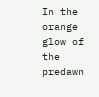In the orange glow of the predawn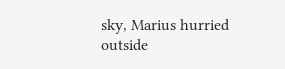sky, Marius hurried outside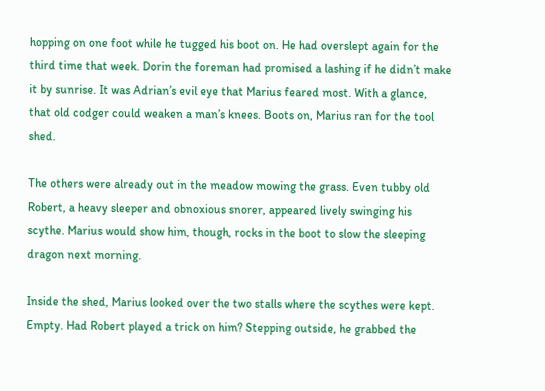hopping on one foot while he tugged his boot on. He had overslept again for the third time that week. Dorin the foreman had promised a lashing if he didn’t make it by sunrise. It was Adrian’s evil eye that Marius feared most. With a glance, that old codger could weaken a man’s knees. Boots on, Marius ran for the tool shed.

The others were already out in the meadow mowing the grass. Even tubby old Robert, a heavy sleeper and obnoxious snorer, appeared lively swinging his scythe. Marius would show him, though, rocks in the boot to slow the sleeping dragon next morning.

Inside the shed, Marius looked over the two stalls where the scythes were kept. Empty. Had Robert played a trick on him? Stepping outside, he grabbed the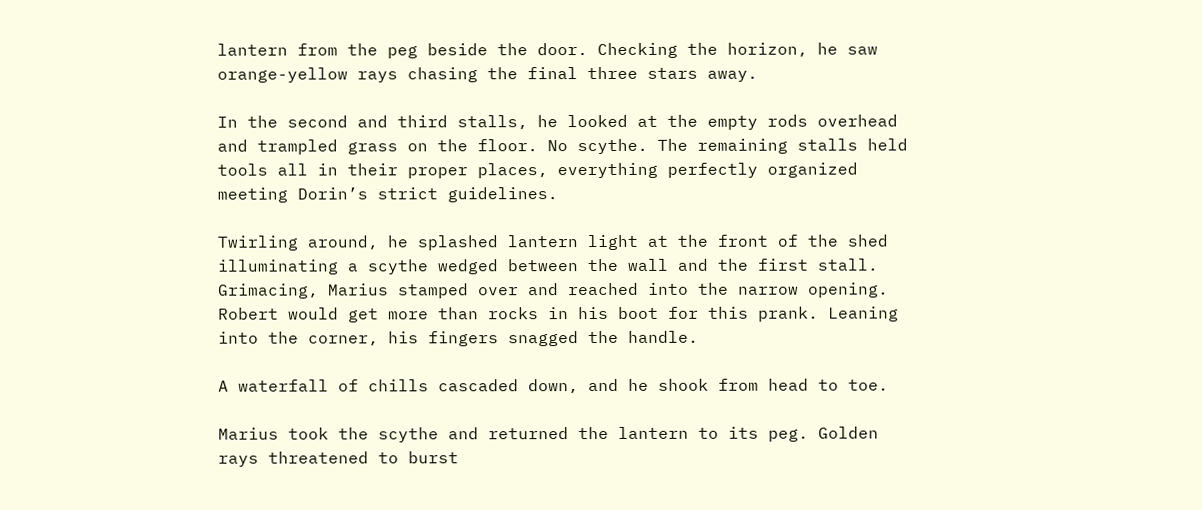lantern from the peg beside the door. Checking the horizon, he saw orange-yellow rays chasing the final three stars away.

In the second and third stalls, he looked at the empty rods overhead and trampled grass on the floor. No scythe. The remaining stalls held tools all in their proper places, everything perfectly organized meeting Dorin’s strict guidelines.

Twirling around, he splashed lantern light at the front of the shed illuminating a scythe wedged between the wall and the first stall. Grimacing, Marius stamped over and reached into the narrow opening. Robert would get more than rocks in his boot for this prank. Leaning into the corner, his fingers snagged the handle.

A waterfall of chills cascaded down, and he shook from head to toe.

Marius took the scythe and returned the lantern to its peg. Golden rays threatened to burst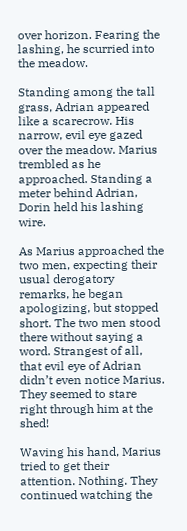over horizon. Fearing the lashing, he scurried into the meadow.

Standing among the tall grass, Adrian appeared like a scarecrow. His narrow, evil eye gazed over the meadow. Marius trembled as he approached. Standing a meter behind Adrian, Dorin held his lashing wire.

As Marius approached the two men, expecting their usual derogatory remarks, he began apologizing, but stopped short. The two men stood there without saying a word. Strangest of all, that evil eye of Adrian didn’t even notice Marius. They seemed to stare right through him at the shed!

Waving his hand, Marius tried to get their attention. Nothing. They continued watching the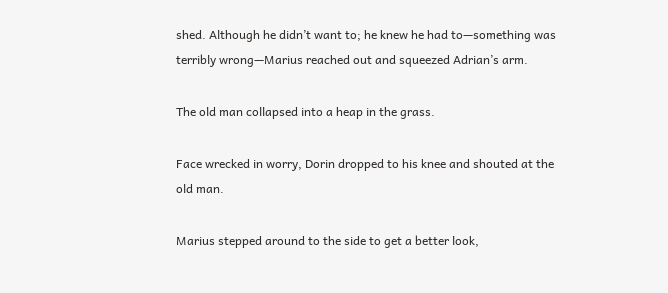shed. Although he didn’t want to; he knew he had to—something was terribly wrong—Marius reached out and squeezed Adrian’s arm.

The old man collapsed into a heap in the grass.

Face wrecked in worry, Dorin dropped to his knee and shouted at the old man.

Marius stepped around to the side to get a better look,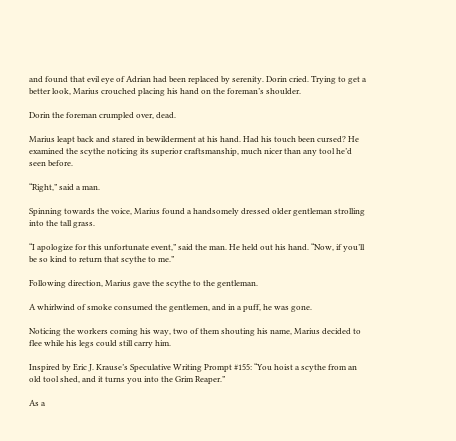and found that evil eye of Adrian had been replaced by serenity. Dorin cried. Trying to get a better look, Marius crouched placing his hand on the foreman’s shoulder.

Dorin the foreman crumpled over, dead.

Marius leapt back and stared in bewilderment at his hand. Had his touch been cursed? He examined the scythe noticing its superior craftsmanship, much nicer than any tool he’d seen before.

“Right,” said a man.

Spinning towards the voice, Marius found a handsomely dressed older gentleman strolling into the tall grass.

“I apologize for this unfortunate event,” said the man. He held out his hand. “Now, if you’ll be so kind to return that scythe to me.”

Following direction, Marius gave the scythe to the gentleman.

A whirlwind of smoke consumed the gentlemen, and in a puff, he was gone.

Noticing the workers coming his way, two of them shouting his name, Marius decided to flee while his legs could still carry him.

Inspired by Eric J. Krause’s Speculative Writing Prompt #155: “You hoist a scythe from an old tool shed, and it turns you into the Grim Reaper.”

As a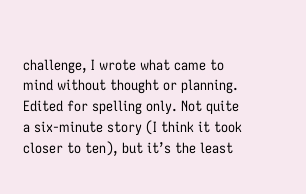challenge, I wrote what came to mind without thought or planning. Edited for spelling only. Not quite a six-minute story (I think it took closer to ten), but it’s the least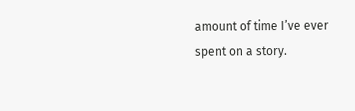amount of time I’ve ever spent on a story.